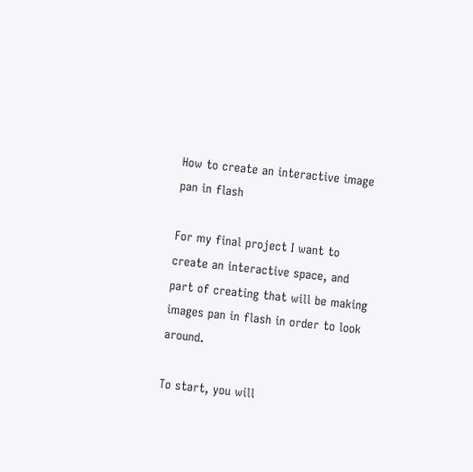How to create an interactive image pan in flash

For my final project I want to create an interactive space, and part of creating that will be making images pan in flash in order to look around.

To start, you will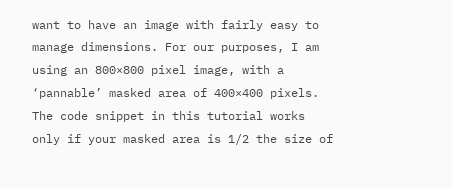want to have an image with fairly easy to manage dimensions. For our purposes, I am using an 800×800 pixel image, with a ‘pannable’ masked area of 400×400 pixels. The code snippet in this tutorial works only if your masked area is 1/2 the size of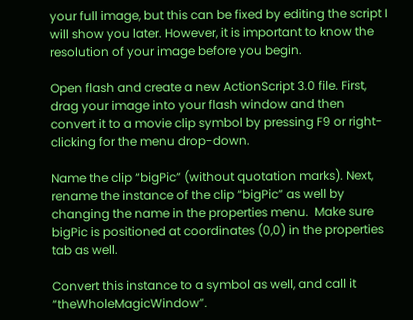your full image, but this can be fixed by editing the script I will show you later. However, it is important to know the resolution of your image before you begin.

Open flash and create a new ActionScript 3.0 file. First, drag your image into your flash window and then convert it to a movie clip symbol by pressing F9 or right-clicking for the menu drop-down.

Name the clip “bigPic” (without quotation marks). Next, rename the instance of the clip “bigPic” as well by changing the name in the properties menu.  Make sure bigPic is positioned at coordinates (0,0) in the properties tab as well.

Convert this instance to a symbol as well, and call it “theWholeMagicWindow”.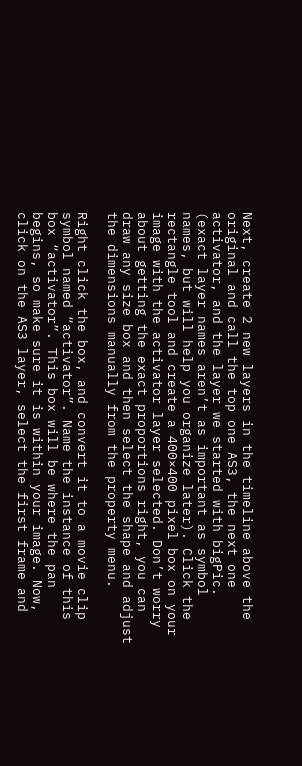Next, create 2 new layers in the timeline above the original and call the top one AS3, the next one activator, and the layer we started with bigPic. (exact layer names aren’t as important as symbol names, but will help you organize later). Click the rectangle tool and create a 400×400 pixel box on your image with the activator layer selected. Don’t worry about getting the exact proportions right, you can draw any size box and then select the shape and adjust the dimensions manually from the property menu.

Right click the box, and convert it to a movie clip symbol named “activator”. Name the instance of this box “activator”. This box will be where the pan begins, so make sure it is within your image. Now, click on the AS3 layer, select the first frame and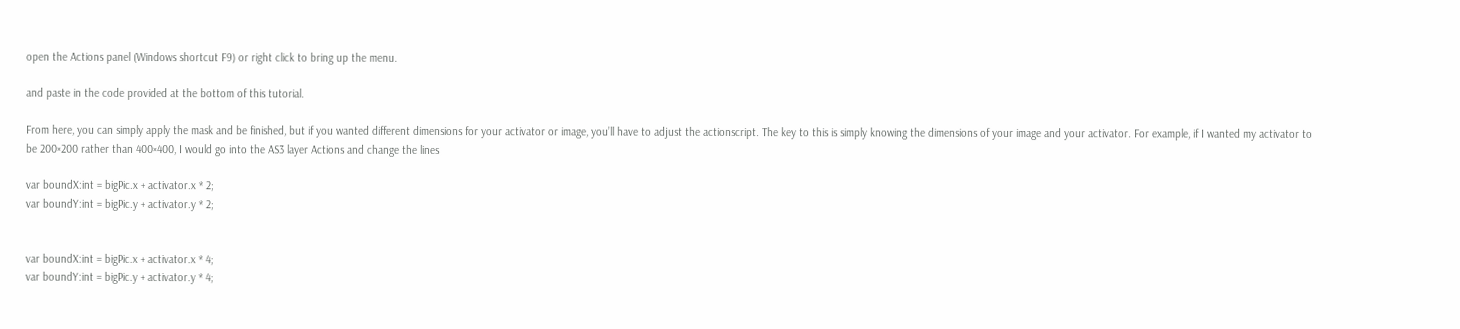open the Actions panel (Windows shortcut F9) or right click to bring up the menu.

and paste in the code provided at the bottom of this tutorial.

From here, you can simply apply the mask and be finished, but if you wanted different dimensions for your activator or image, you’ll have to adjust the actionscript. The key to this is simply knowing the dimensions of your image and your activator. For example, if I wanted my activator to be 200×200 rather than 400×400, I would go into the AS3 layer Actions and change the lines

var boundX:int = bigPic.x + activator.x * 2;
var boundY:int = bigPic.y + activator.y * 2;


var boundX:int = bigPic.x + activator.x * 4;
var boundY:int = bigPic.y + activator.y * 4;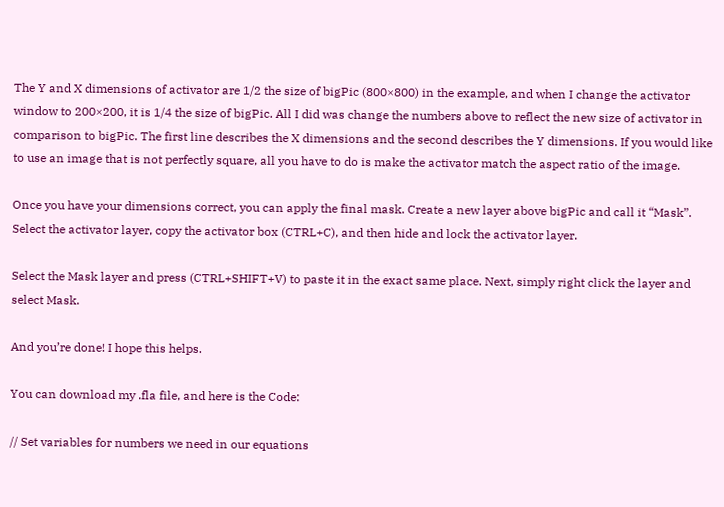The Y and X dimensions of activator are 1/2 the size of bigPic (800×800) in the example, and when I change the activator window to 200×200, it is 1/4 the size of bigPic. All I did was change the numbers above to reflect the new size of activator in comparison to bigPic. The first line describes the X dimensions and the second describes the Y dimensions. If you would like to use an image that is not perfectly square, all you have to do is make the activator match the aspect ratio of the image.

Once you have your dimensions correct, you can apply the final mask. Create a new layer above bigPic and call it “Mask”. Select the activator layer, copy the activator box (CTRL+C), and then hide and lock the activator layer.

Select the Mask layer and press (CTRL+SHIFT+V) to paste it in the exact same place. Next, simply right click the layer and select Mask.

And you’re done! I hope this helps.

You can download my .fla file, and here is the Code:

// Set variables for numbers we need in our equations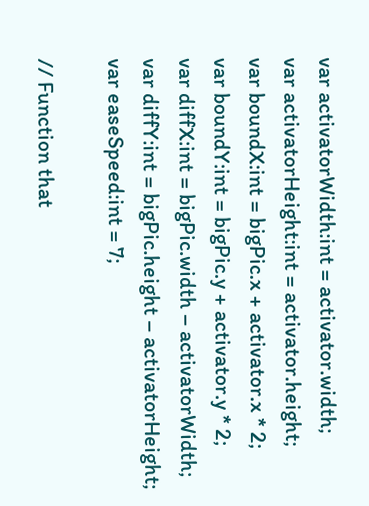var activatorWidth:int = activator.width;
var activatorHeight:int = activator.height;
var boundX:int = bigPic.x + activator.x * 2;
var boundY:int = bigPic.y + activator.y * 2;
var diffX:int = bigPic.width – activatorWidth;
var diffY:int = bigPic.height – activatorHeight;
var easeSpeed:int = 7;

// Function that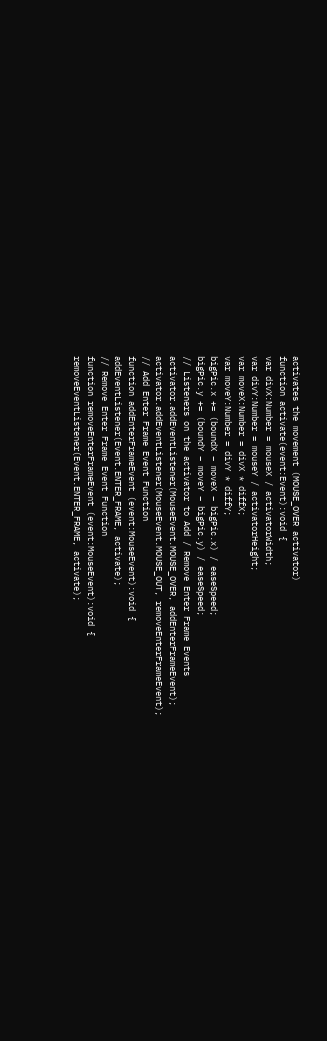activates the movement (MOUSE_OVER activator)
function activate(event:Event):void {
var divX:Number = mouseX / activatorWidth;
var divY:Number = mouseY / activatorHeight;
var moveX:Number = divX * diffX;
var moveY:Number = divY * diffY;
bigPic.x += (boundX – moveX – bigPic.x) / easeSpeed;
bigPic.y += (boundY – moveY – bigPic.y) / easeSpeed;
// Listeners on the activator to Add / Remove Enter Frame Events
activator.addEventListener(MouseEvent.MOUSE_OVER, addEnterFrameEvent);
activator.addEventListener(MouseEvent.MOUSE_OUT, removeEnterFrameEvent);
// Add Enter Frame Event Function
function addEnterFrameEvent (event:MouseEvent):void {
addEventListener(Event.ENTER_FRAME, activate);
// Remove Enter Frame Event Function
function removeEnterFrameEvent (event:MouseEvent):void {
removeEventListener(Event.ENTER_FRAME, activate);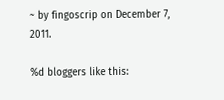~ by fingoscrip on December 7, 2011.

%d bloggers like this: